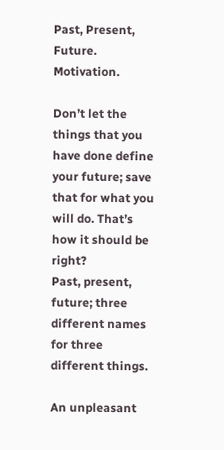Past, Present, Future. Motivation.

Don’t let the things that you have done define your future; save that for what you will do. That’s how it should be right?
Past, present, future; three different names for three different things.

An unpleasant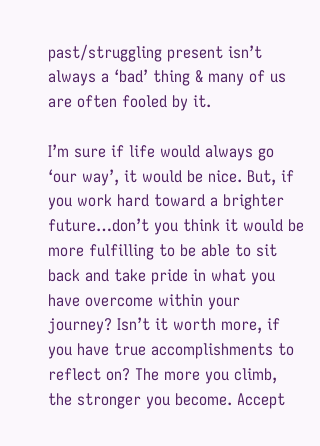past/struggling present isn’t always a ‘bad’ thing & many of us are often fooled by it.

I’m sure if life would always go ‘our way’, it would be nice. But, if you work hard toward a brighter future…don’t you think it would be more fulfilling to be able to sit back and take pride in what you have overcome within your journey? Isn’t it worth more, if you have true accomplishments to reflect on? The more you climb, the stronger you become. Accept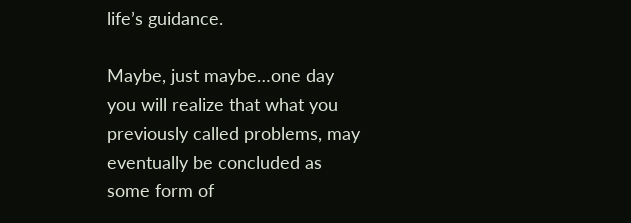life’s guidance.

Maybe, just maybe…one day you will realize that what you previously called problems, may eventually be concluded as some form of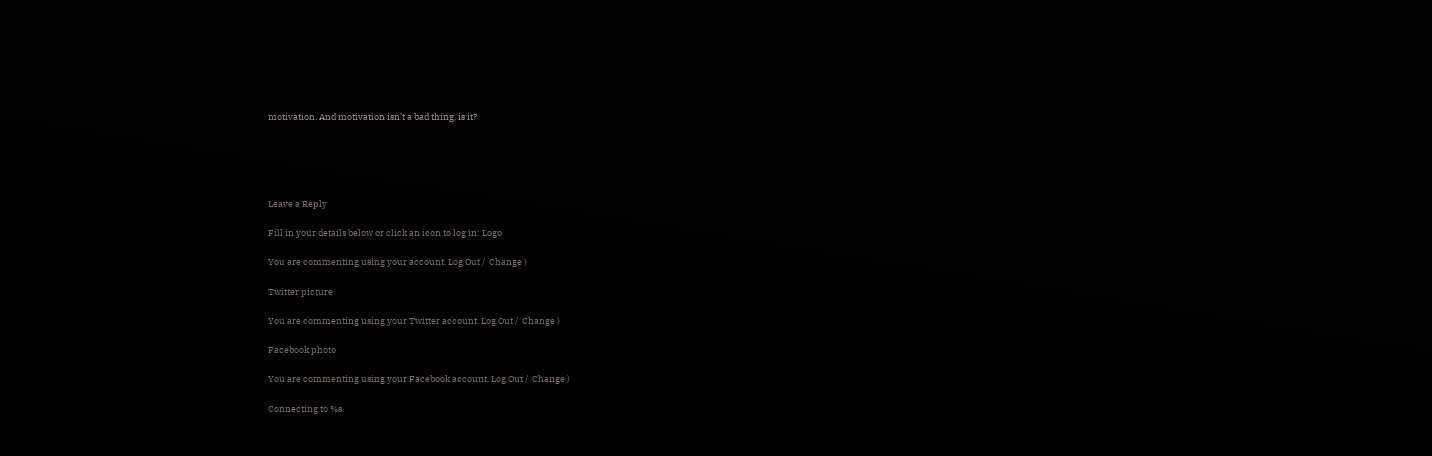motivation. And motivation isn’t a bad thing, is it?





Leave a Reply

Fill in your details below or click an icon to log in: Logo

You are commenting using your account. Log Out /  Change )

Twitter picture

You are commenting using your Twitter account. Log Out /  Change )

Facebook photo

You are commenting using your Facebook account. Log Out /  Change )

Connecting to %s